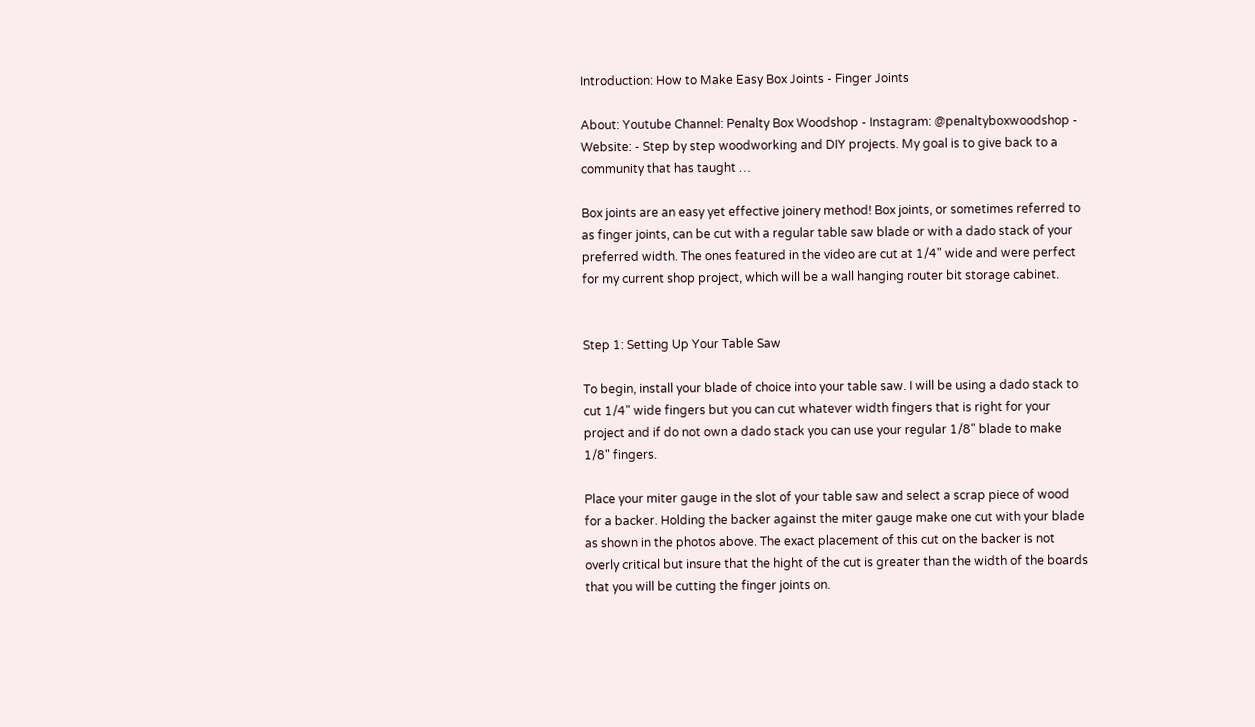Introduction: How to Make Easy Box Joints - Finger Joints

About: Youtube Channel: Penalty Box Woodshop - Instagram: @penaltyboxwoodshop - Website: - Step by step woodworking and DIY projects. My goal is to give back to a community that has taught …

Box joints are an easy yet effective joinery method! Box joints, or sometimes referred to as finger joints, can be cut with a regular table saw blade or with a dado stack of your preferred width. The ones featured in the video are cut at 1/4" wide and were perfect for my current shop project, which will be a wall hanging router bit storage cabinet.


Step 1: Setting Up Your Table Saw

To begin, install your blade of choice into your table saw. I will be using a dado stack to cut 1/4" wide fingers but you can cut whatever width fingers that is right for your project and if do not own a dado stack you can use your regular 1/8" blade to make 1/8" fingers.

Place your miter gauge in the slot of your table saw and select a scrap piece of wood for a backer. Holding the backer against the miter gauge make one cut with your blade as shown in the photos above. The exact placement of this cut on the backer is not overly critical but insure that the hight of the cut is greater than the width of the boards that you will be cutting the finger joints on.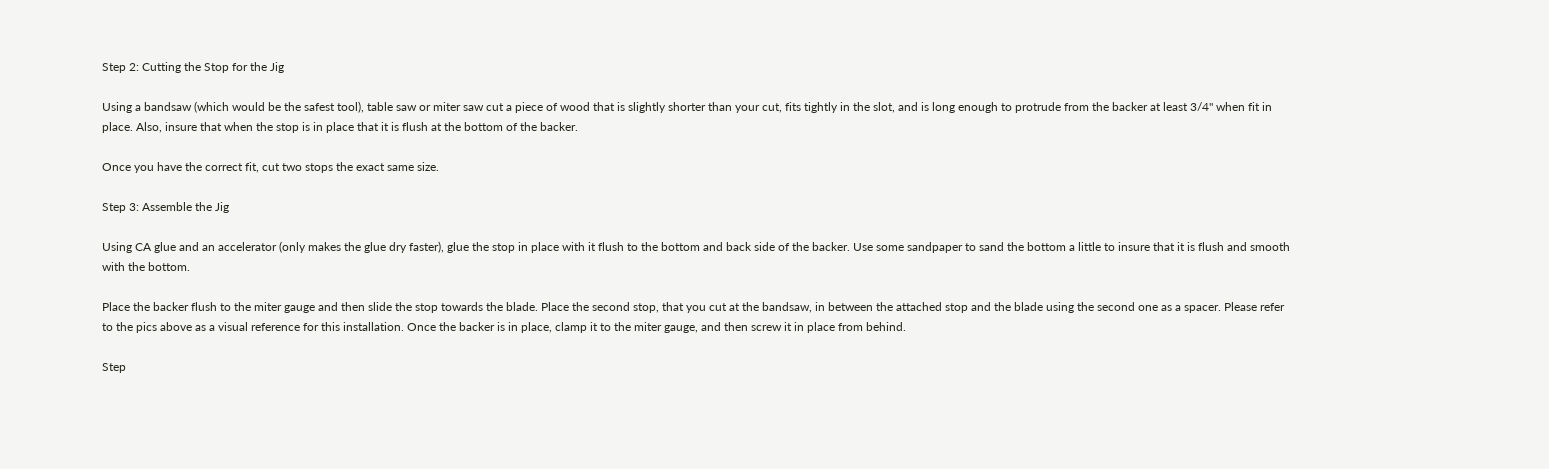Step 2: Cutting the Stop for the Jig

Using a bandsaw (which would be the safest tool), table saw or miter saw cut a piece of wood that is slightly shorter than your cut, fits tightly in the slot, and is long enough to protrude from the backer at least 3/4" when fit in place. Also, insure that when the stop is in place that it is flush at the bottom of the backer.

Once you have the correct fit, cut two stops the exact same size.

Step 3: Assemble the Jig

Using CA glue and an accelerator (only makes the glue dry faster), glue the stop in place with it flush to the bottom and back side of the backer. Use some sandpaper to sand the bottom a little to insure that it is flush and smooth with the bottom.

Place the backer flush to the miter gauge and then slide the stop towards the blade. Place the second stop, that you cut at the bandsaw, in between the attached stop and the blade using the second one as a spacer. Please refer to the pics above as a visual reference for this installation. Once the backer is in place, clamp it to the miter gauge, and then screw it in place from behind.

Step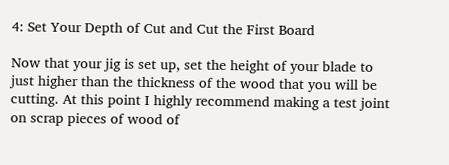4: Set Your Depth of Cut and Cut the First Board

Now that your jig is set up, set the height of your blade to just higher than the thickness of the wood that you will be cutting. At this point I highly recommend making a test joint on scrap pieces of wood of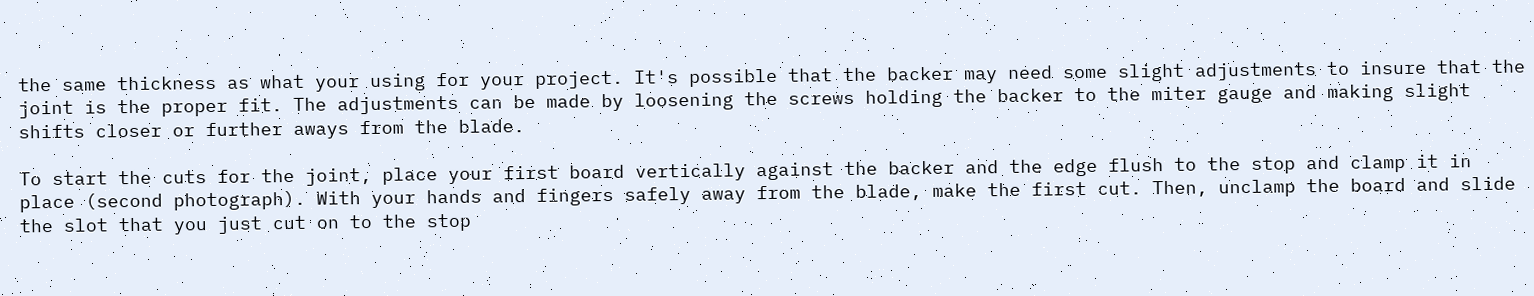the same thickness as what your using for your project. It's possible that the backer may need some slight adjustments to insure that the joint is the proper fit. The adjustments can be made by loosening the screws holding the backer to the miter gauge and making slight shifts closer or further aways from the blade.

To start the cuts for the joint, place your first board vertically against the backer and the edge flush to the stop and clamp it in place (second photograph). With your hands and fingers safely away from the blade, make the first cut. Then, unclamp the board and slide the slot that you just cut on to the stop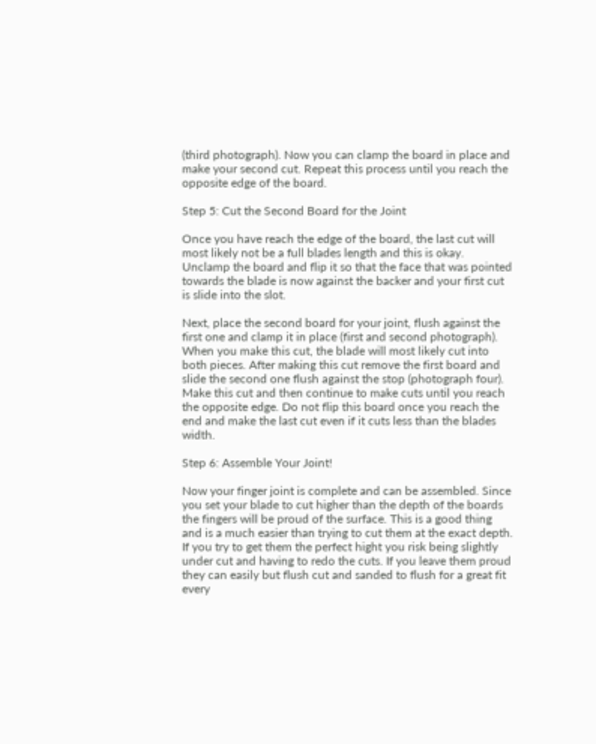(third photograph). Now you can clamp the board in place and make your second cut. Repeat this process until you reach the opposite edge of the board.

Step 5: Cut the Second Board for the Joint

Once you have reach the edge of the board, the last cut will most likely not be a full blades length and this is okay. Unclamp the board and flip it so that the face that was pointed towards the blade is now against the backer and your first cut is slide into the slot.

Next, place the second board for your joint, flush against the first one and clamp it in place (first and second photograph). When you make this cut, the blade will most likely cut into both pieces. After making this cut remove the first board and slide the second one flush against the stop (photograph four). Make this cut and then continue to make cuts until you reach the opposite edge. Do not flip this board once you reach the end and make the last cut even if it cuts less than the blades width.

Step 6: Assemble Your Joint!

Now your finger joint is complete and can be assembled. Since you set your blade to cut higher than the depth of the boards the fingers will be proud of the surface. This is a good thing and is a much easier than trying to cut them at the exact depth. If you try to get them the perfect hight you risk being slightly under cut and having to redo the cuts. If you leave them proud they can easily but flush cut and sanded to flush for a great fit every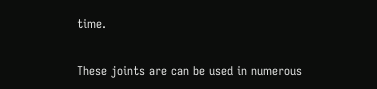time.

These joints are can be used in numerous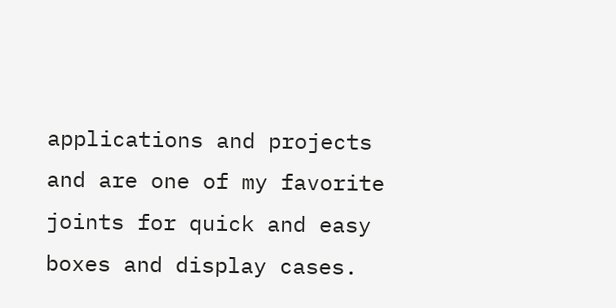applications and projects and are one of my favorite joints for quick and easy boxes and display cases.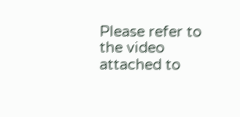Please refer to the video attached to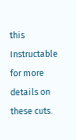this Instructable for more details on these cuts.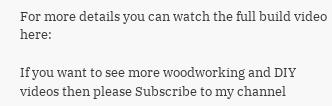For more details you can watch the full build video here:

If you want to see more woodworking and DIY videos then please Subscribe to my channel